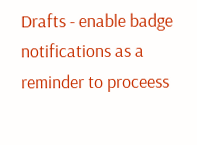Drafts - enable badge notifications as a reminder to proceess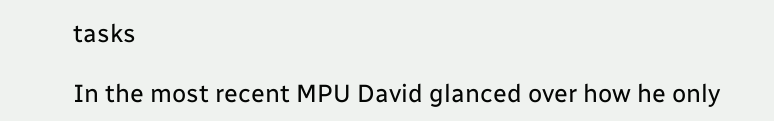tasks

In the most recent MPU David glanced over how he only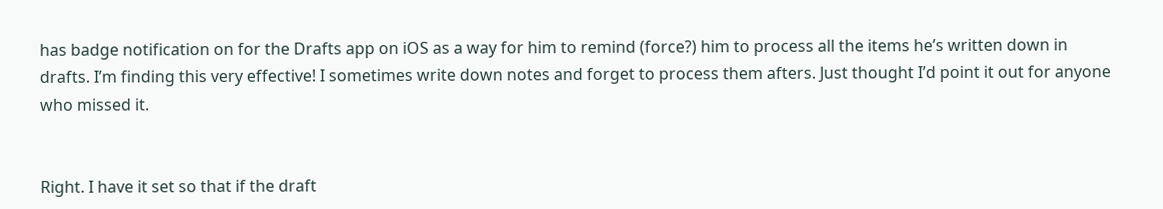has badge notification on for the Drafts app on iOS as a way for him to remind (force?) him to process all the items he’s written down in drafts. I’m finding this very effective! I sometimes write down notes and forget to process them afters. Just thought I’d point it out for anyone who missed it.


Right. I have it set so that if the draft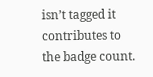isn’t tagged it contributes to the badge count.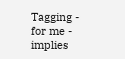Tagging - for me - implies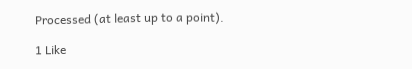Processed (at least up to a point).

1 Like